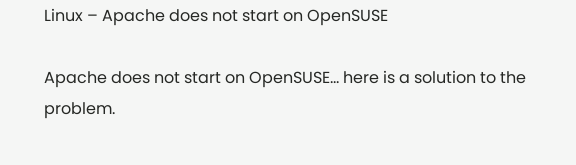Linux – Apache does not start on OpenSUSE

Apache does not start on OpenSUSE… here is a solution to the problem.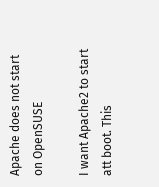Apache does not start on OpenSUSE

I want Apache2 to start att boot. This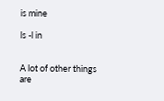is mine

ls -l in


A lot of other things are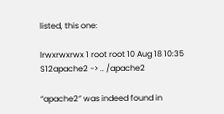listed, this one:

lrwxrwxrwx 1 root root 10 Aug 18 10:35 S12apache2 -> .. /apache2

“apache2” was indeed found in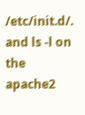/etc/init.d/. and ls -l on the apache2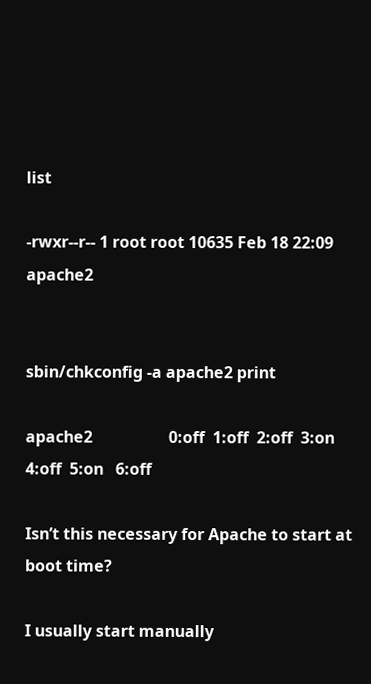list

-rwxr--r-- 1 root root 10635 Feb 18 22:09 apache2


sbin/chkconfig -a apache2 print

apache2                   0:off  1:off  2:off  3:on   4:off  5:on   6:off

Isn’t this necessary for Apache to start at boot time?

I usually start manually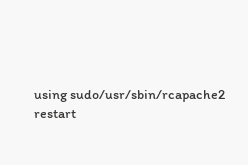using sudo/usr/sbin/rcapache2 restart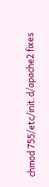chmod 755/etc/init.d/apache2 fixes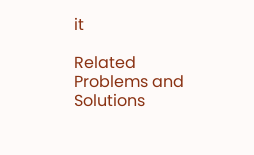it

Related Problems and Solutions